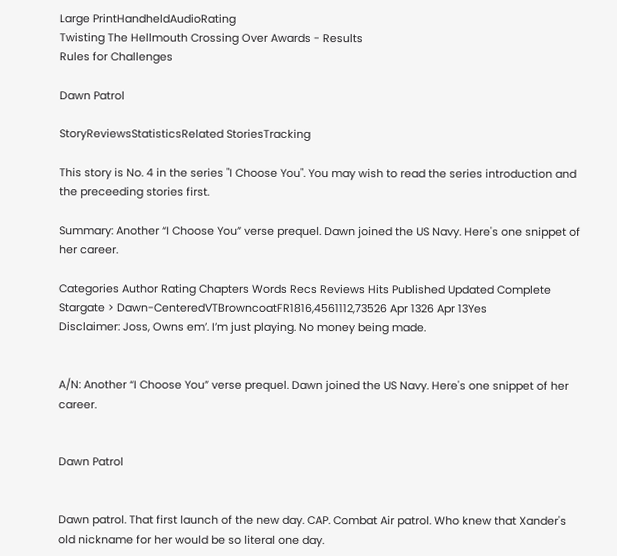Large PrintHandheldAudioRating
Twisting The Hellmouth Crossing Over Awards - Results
Rules for Challenges

Dawn Patrol

StoryReviewsStatisticsRelated StoriesTracking

This story is No. 4 in the series "I Choose You". You may wish to read the series introduction and the preceeding stories first.

Summary: Another “I Choose You” verse prequel. Dawn joined the US Navy. Here's one snippet of her career.

Categories Author Rating Chapters Words Recs Reviews Hits Published Updated Complete
Stargate > Dawn-CenteredVTBrowncoatFR1816,4561112,73526 Apr 1326 Apr 13Yes
Disclaimer: Joss, Owns em’. I’m just playing. No money being made.


A/N: Another “I Choose You” verse prequel. Dawn joined the US Navy. Here's one snippet of her career.


Dawn Patrol


Dawn patrol. That first launch of the new day. CAP. Combat Air patrol. Who knew that Xander's old nickname for her would be so literal one day.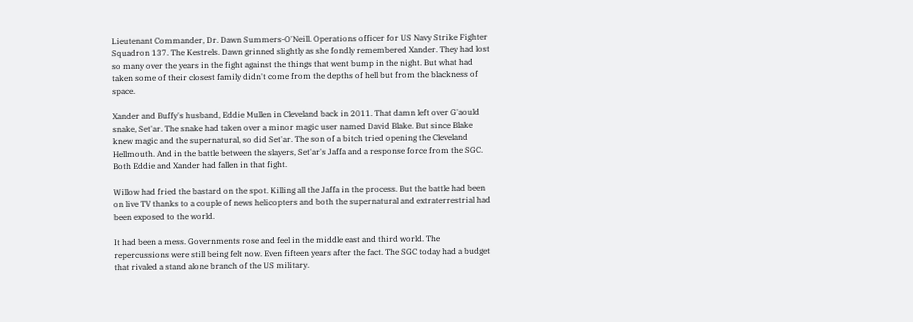Lieutenant Commander, Dr. Dawn Summers-O'Neill. Operations officer for US Navy Strike Fighter Squadron 137. The Kestrels. Dawn grinned slightly as she fondly remembered Xander. They had lost so many over the years in the fight against the things that went bump in the night. But what had taken some of their closest family didn't come from the depths of hell but from the blackness of space.

Xander and Buffy's husband, Eddie Mullen in Cleveland back in 2011. That damn left over G'aould snake, Set'ar. The snake had taken over a minor magic user named David Blake. But since Blake knew magic and the supernatural, so did Set'ar. The son of a bitch tried opening the Cleveland Hellmouth. And in the battle between the slayers, Set'ar's Jaffa and a response force from the SGC. Both Eddie and Xander had fallen in that fight.

Willow had fried the bastard on the spot. Killing all the Jaffa in the process. But the battle had been on live TV thanks to a couple of news helicopters and both the supernatural and extraterrestrial had been exposed to the world.

It had been a mess. Governments rose and feel in the middle east and third world. The repercussions were still being felt now. Even fifteen years after the fact. The SGC today had a budget that rivaled a stand alone branch of the US military.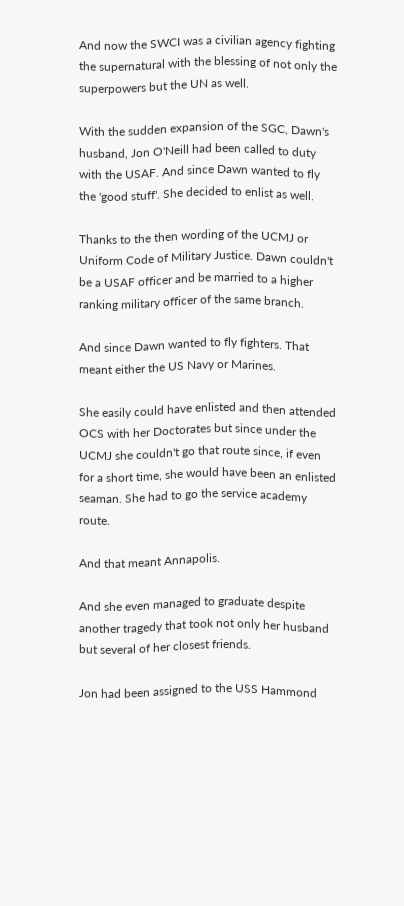And now the SWCI was a civilian agency fighting the supernatural with the blessing of not only the superpowers but the UN as well.

With the sudden expansion of the SGC, Dawn's husband, Jon O'Neill had been called to duty with the USAF. And since Dawn wanted to fly the 'good stuff'. She decided to enlist as well.

Thanks to the then wording of the UCMJ or Uniform Code of Military Justice. Dawn couldn't be a USAF officer and be married to a higher ranking military officer of the same branch.

And since Dawn wanted to fly fighters. That meant either the US Navy or Marines.

She easily could have enlisted and then attended OCS with her Doctorates but since under the UCMJ she couldn't go that route since, if even for a short time, she would have been an enlisted seaman. She had to go the service academy route.

And that meant Annapolis.

And she even managed to graduate despite another tragedy that took not only her husband but several of her closest friends.

Jon had been assigned to the USS Hammond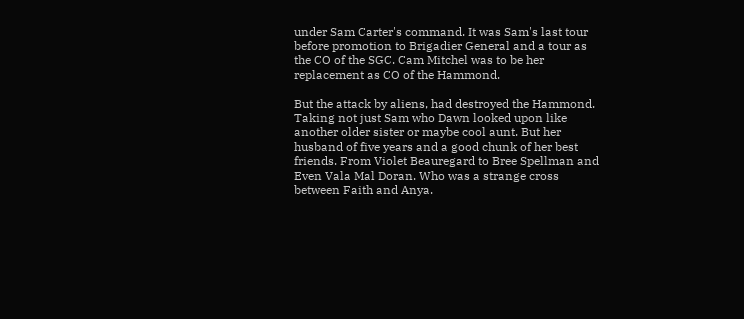under Sam Carter's command. It was Sam's last tour before promotion to Brigadier General and a tour as the CO of the SGC. Cam Mitchel was to be her replacement as CO of the Hammond.

But the attack by aliens, had destroyed the Hammond. Taking not just Sam who Dawn looked upon like another older sister or maybe cool aunt. But her husband of five years and a good chunk of her best friends. From Violet Beauregard to Bree Spellman and Even Vala Mal Doran. Who was a strange cross between Faith and Anya.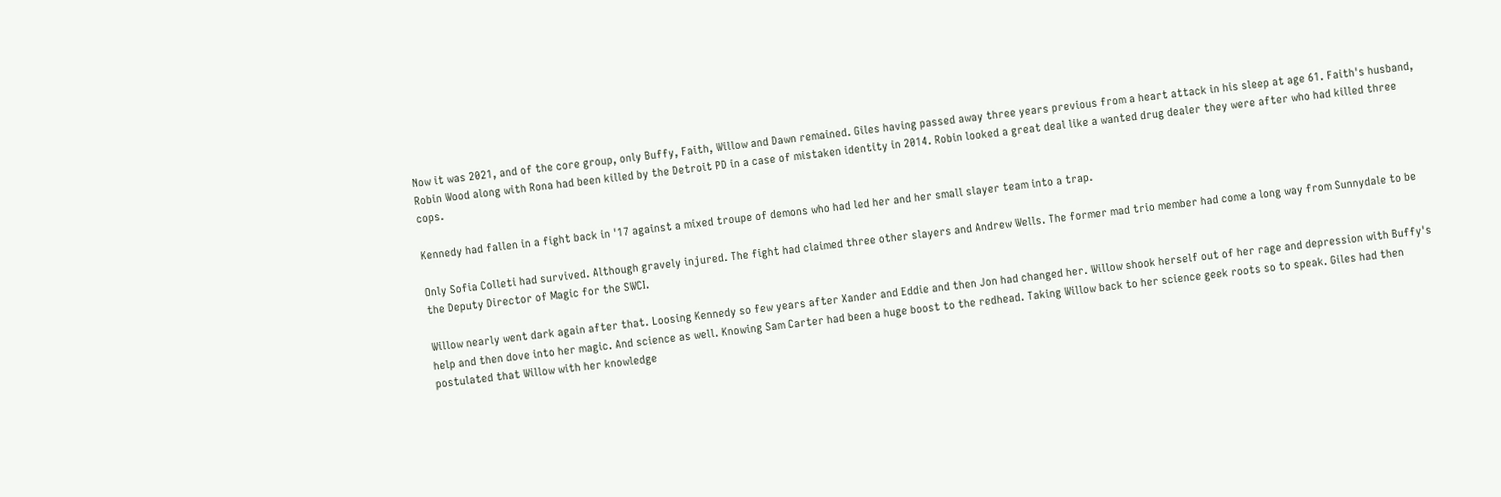Now it was 2021, and of the core group, only Buffy, Faith, Willow and Dawn remained. Giles having passed away three years previous from a heart attack in his sleep at age 61. Faith's husband, Robin Wood along with Rona had been killed by the Detroit PD in a case of mistaken identity in 2014. Robin looked a great deal like a wanted drug dealer they were after who had killed three cops.

Kennedy had fallen in a fight back in '17 against a mixed troupe of demons who had led her and her small slayer team into a trap.

Only Sofia Colleti had survived. Although gravely injured. The fight had claimed three other slayers and Andrew Wells. The former mad trio member had come a long way from Sunnydale to be the Deputy Director of Magic for the SWCI.

Willow nearly went dark again after that. Loosing Kennedy so few years after Xander and Eddie and then Jon had changed her. Willow shook herself out of her rage and depression with Buffy's help and then dove into her magic. And science as well. Knowing Sam Carter had been a huge boost to the redhead. Taking Willow back to her science geek roots so to speak. Giles had then postulated that Willow with her knowledge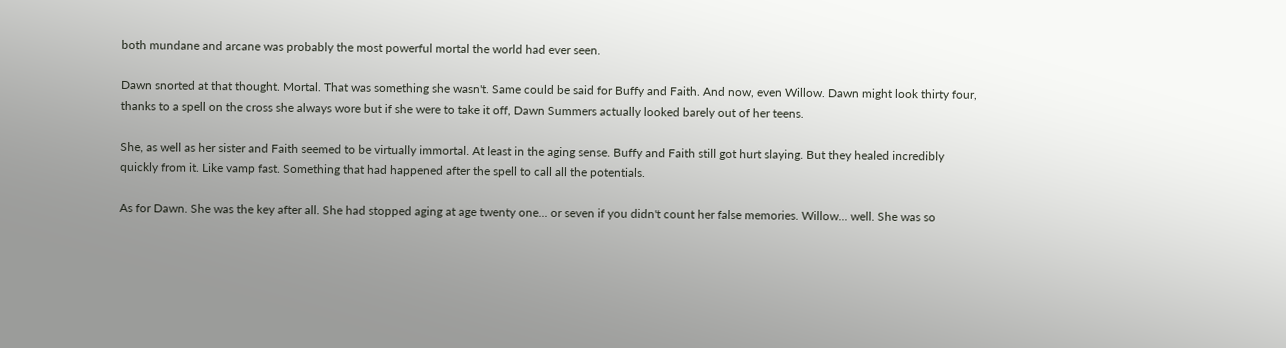both mundane and arcane was probably the most powerful mortal the world had ever seen.

Dawn snorted at that thought. Mortal. That was something she wasn't. Same could be said for Buffy and Faith. And now, even Willow. Dawn might look thirty four, thanks to a spell on the cross she always wore but if she were to take it off, Dawn Summers actually looked barely out of her teens.

She, as well as her sister and Faith seemed to be virtually immortal. At least in the aging sense. Buffy and Faith still got hurt slaying. But they healed incredibly quickly from it. Like vamp fast. Something that had happened after the spell to call all the potentials.

As for Dawn. She was the key after all. She had stopped aging at age twenty one... or seven if you didn't count her false memories. Willow... well. She was so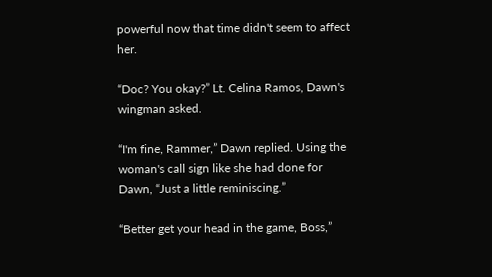powerful now that time didn't seem to affect her.

“Doc? You okay?” Lt. Celina Ramos, Dawn's wingman asked.

“I'm fine, Rammer,” Dawn replied. Using the woman's call sign like she had done for Dawn, “Just a little reminiscing.”

“Better get your head in the game, Boss,”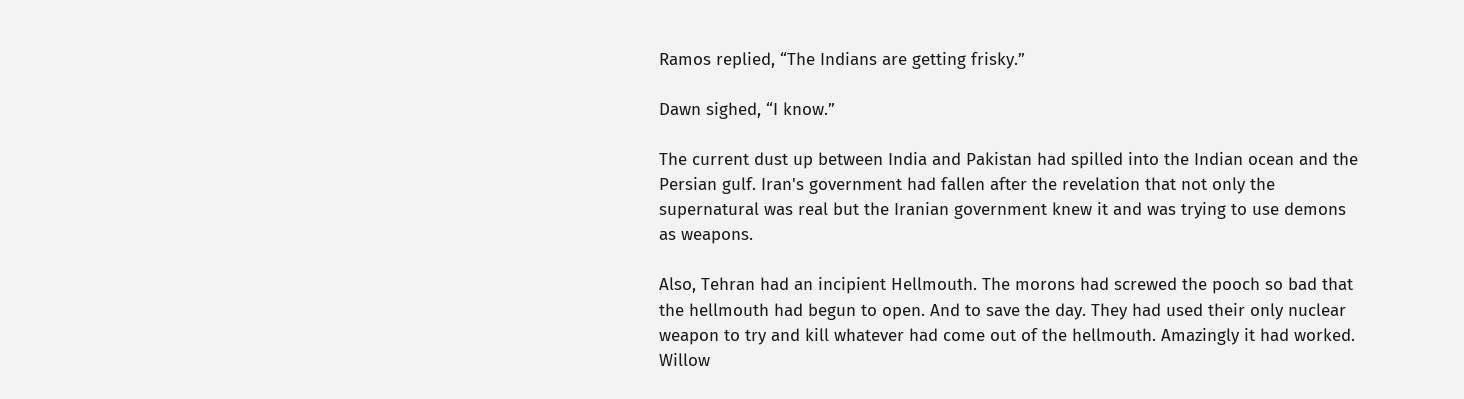Ramos replied, “The Indians are getting frisky.”

Dawn sighed, “I know.”

The current dust up between India and Pakistan had spilled into the Indian ocean and the Persian gulf. Iran's government had fallen after the revelation that not only the supernatural was real but the Iranian government knew it and was trying to use demons as weapons.

Also, Tehran had an incipient Hellmouth. The morons had screwed the pooch so bad that the hellmouth had begun to open. And to save the day. They had used their only nuclear weapon to try and kill whatever had come out of the hellmouth. Amazingly it had worked. Willow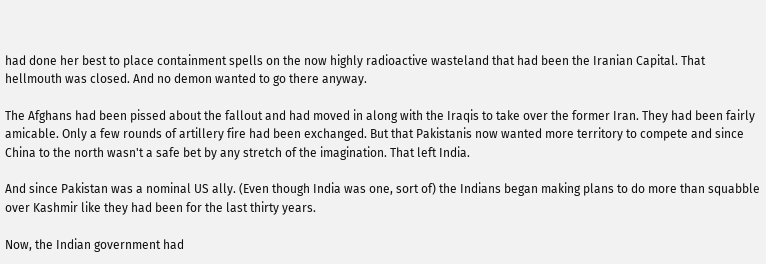had done her best to place containment spells on the now highly radioactive wasteland that had been the Iranian Capital. That hellmouth was closed. And no demon wanted to go there anyway.

The Afghans had been pissed about the fallout and had moved in along with the Iraqis to take over the former Iran. They had been fairly amicable. Only a few rounds of artillery fire had been exchanged. But that Pakistanis now wanted more territory to compete and since China to the north wasn't a safe bet by any stretch of the imagination. That left India.

And since Pakistan was a nominal US ally. (Even though India was one, sort of) the Indians began making plans to do more than squabble over Kashmir like they had been for the last thirty years.

Now, the Indian government had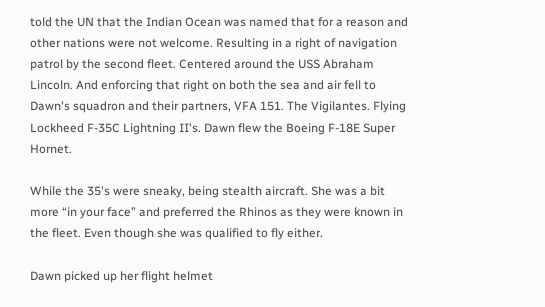told the UN that the Indian Ocean was named that for a reason and other nations were not welcome. Resulting in a right of navigation patrol by the second fleet. Centered around the USS Abraham Lincoln. And enforcing that right on both the sea and air fell to Dawn's squadron and their partners, VFA 151. The Vigilantes. Flying Lockheed F-35C Lightning II's. Dawn flew the Boeing F-18E Super Hornet.

While the 35's were sneaky, being stealth aircraft. She was a bit more “in your face” and preferred the Rhinos as they were known in the fleet. Even though she was qualified to fly either.

Dawn picked up her flight helmet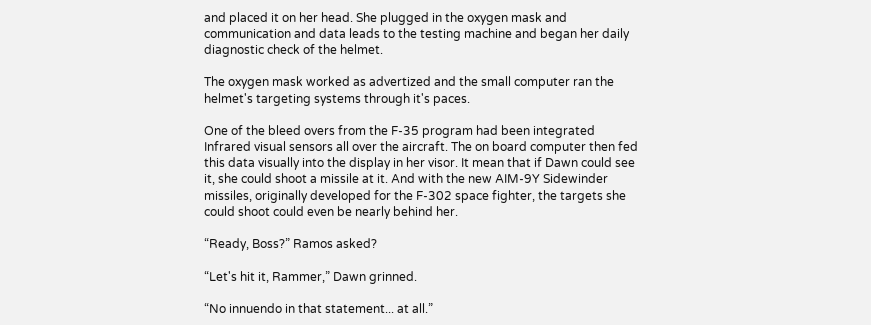and placed it on her head. She plugged in the oxygen mask and communication and data leads to the testing machine and began her daily diagnostic check of the helmet.

The oxygen mask worked as advertized and the small computer ran the helmet's targeting systems through it's paces.

One of the bleed overs from the F-35 program had been integrated Infrared visual sensors all over the aircraft. The on board computer then fed this data visually into the display in her visor. It mean that if Dawn could see it, she could shoot a missile at it. And with the new AIM-9Y Sidewinder missiles, originally developed for the F-302 space fighter, the targets she could shoot could even be nearly behind her.

“Ready, Boss?” Ramos asked?

“Let's hit it, Rammer,” Dawn grinned.

“No innuendo in that statement... at all.”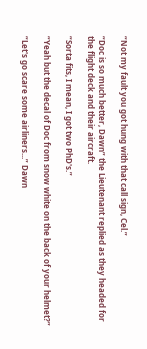“Not my fault you got hung with that call sign, Cel.”

“Doc is so much better, Dawn” the Lieutenant replied as they headed for the flight deck and their aircraft.

“Sorta fits, I mean, I got two PhD's.”

“Yeah but the decal of Doc from snow white on the back of your helmet?”

“Let's go scare some airliners...” Dawn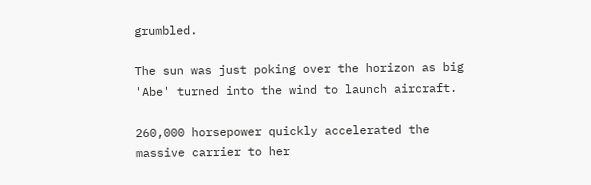grumbled.

The sun was just poking over the horizon as big 'Abe' turned into the wind to launch aircraft.

260,000 horsepower quickly accelerated the massive carrier to her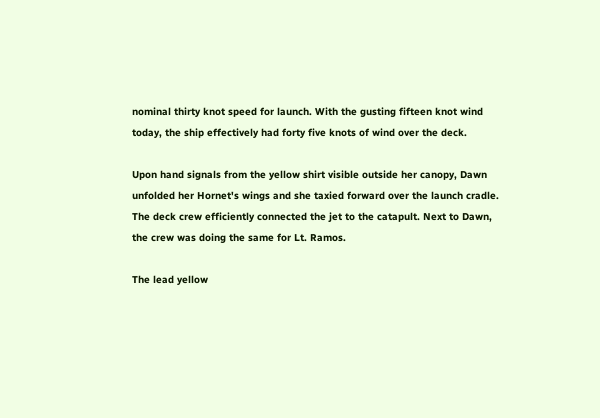nominal thirty knot speed for launch. With the gusting fifteen knot wind today, the ship effectively had forty five knots of wind over the deck.

Upon hand signals from the yellow shirt visible outside her canopy, Dawn unfolded her Hornet's wings and she taxied forward over the launch cradle. The deck crew efficiently connected the jet to the catapult. Next to Dawn, the crew was doing the same for Lt. Ramos.

The lead yellow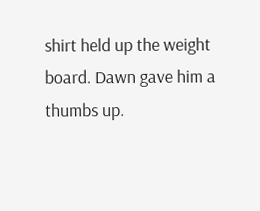shirt held up the weight board. Dawn gave him a thumbs up.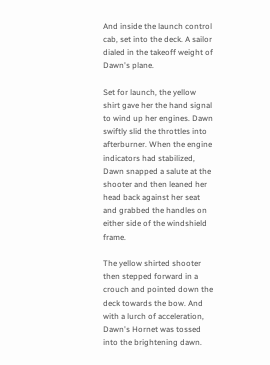And inside the launch control cab, set into the deck. A sailor dialed in the takeoff weight of Dawn's plane.

Set for launch, the yellow shirt gave her the hand signal to wind up her engines. Dawn swiftly slid the throttles into afterburner. When the engine indicators had stabilized, Dawn snapped a salute at the shooter and then leaned her head back against her seat and grabbed the handles on either side of the windshield frame.

The yellow shirted shooter then stepped forward in a crouch and pointed down the deck towards the bow. And with a lurch of acceleration, Dawn's Hornet was tossed into the brightening dawn.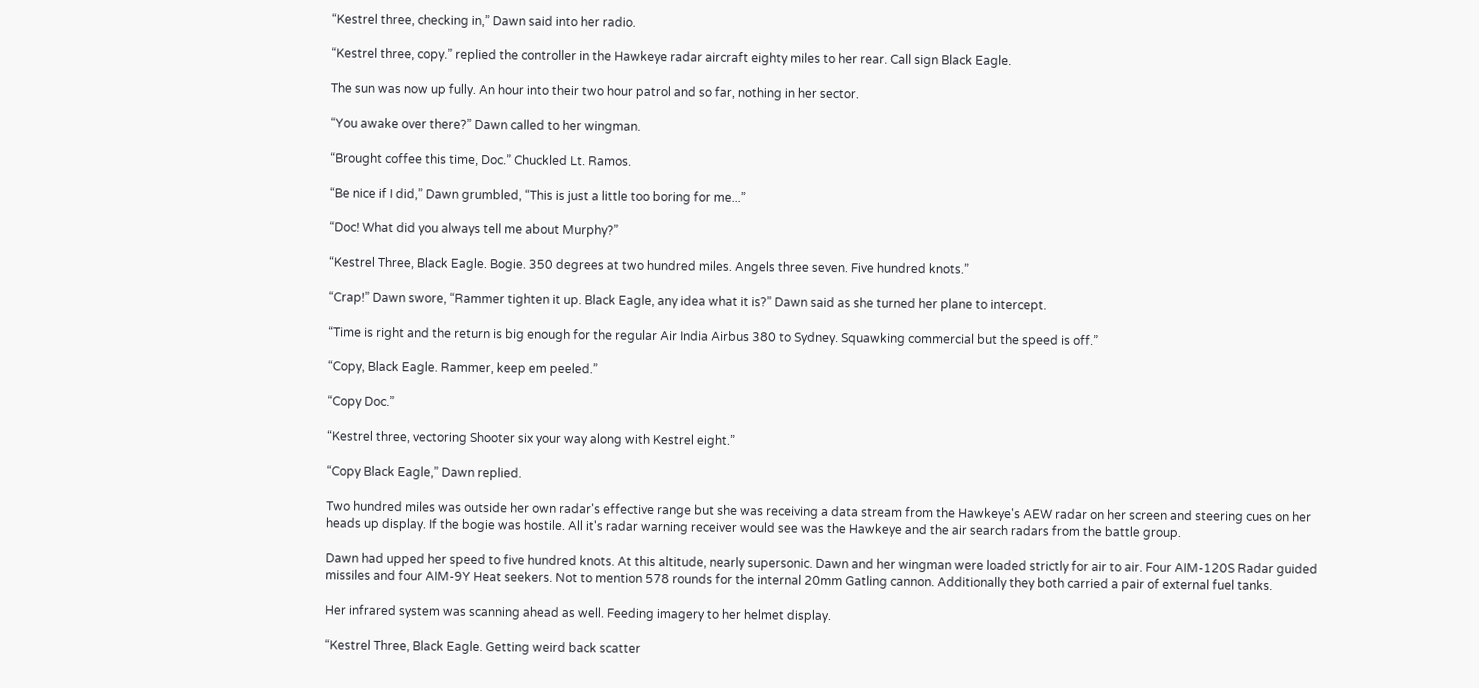“Kestrel three, checking in,” Dawn said into her radio.

“Kestrel three, copy.” replied the controller in the Hawkeye radar aircraft eighty miles to her rear. Call sign Black Eagle.

The sun was now up fully. An hour into their two hour patrol and so far, nothing in her sector.

“You awake over there?” Dawn called to her wingman.

“Brought coffee this time, Doc.” Chuckled Lt. Ramos.

“Be nice if I did,” Dawn grumbled, “This is just a little too boring for me...”

“Doc! What did you always tell me about Murphy?”

“Kestrel Three, Black Eagle. Bogie. 350 degrees at two hundred miles. Angels three seven. Five hundred knots.”

“Crap!” Dawn swore, “Rammer tighten it up. Black Eagle, any idea what it is?” Dawn said as she turned her plane to intercept.

“Time is right and the return is big enough for the regular Air India Airbus 380 to Sydney. Squawking commercial but the speed is off.”

“Copy, Black Eagle. Rammer, keep em peeled.”

“Copy Doc.”

“Kestrel three, vectoring Shooter six your way along with Kestrel eight.”

“Copy Black Eagle,” Dawn replied.

Two hundred miles was outside her own radar's effective range but she was receiving a data stream from the Hawkeye's AEW radar on her screen and steering cues on her heads up display. If the bogie was hostile. All it's radar warning receiver would see was the Hawkeye and the air search radars from the battle group.

Dawn had upped her speed to five hundred knots. At this altitude, nearly supersonic. Dawn and her wingman were loaded strictly for air to air. Four AIM-120S Radar guided missiles and four AIM-9Y Heat seekers. Not to mention 578 rounds for the internal 20mm Gatling cannon. Additionally they both carried a pair of external fuel tanks.

Her infrared system was scanning ahead as well. Feeding imagery to her helmet display.

“Kestrel Three, Black Eagle. Getting weird back scatter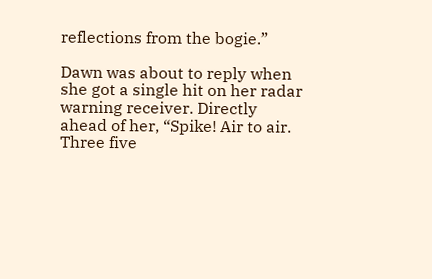reflections from the bogie.”

Dawn was about to reply when she got a single hit on her radar warning receiver. Directly ahead of her, “Spike! Air to air. Three five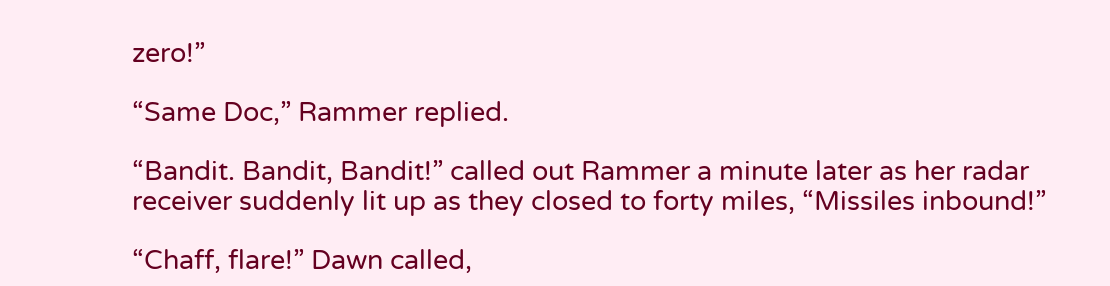zero!”

“Same Doc,” Rammer replied.

“Bandit. Bandit, Bandit!” called out Rammer a minute later as her radar receiver suddenly lit up as they closed to forty miles, “Missiles inbound!”

“Chaff, flare!” Dawn called,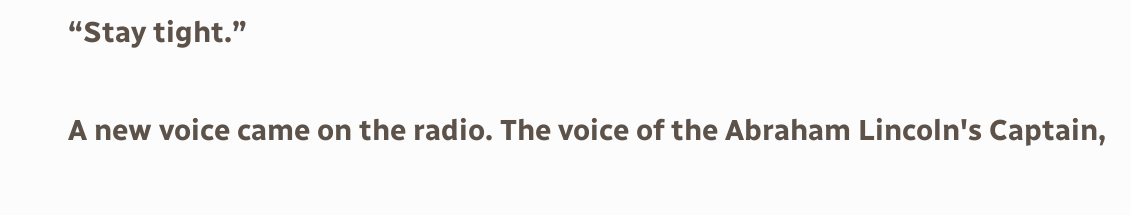“Stay tight.”

A new voice came on the radio. The voice of the Abraham Lincoln's Captain,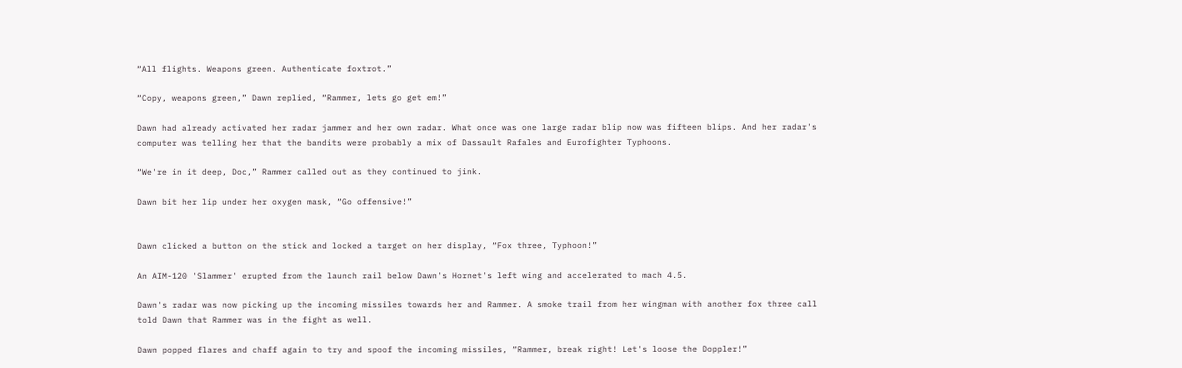“All flights. Weapons green. Authenticate foxtrot.”

“Copy, weapons green,” Dawn replied, “Rammer, lets go get em!”

Dawn had already activated her radar jammer and her own radar. What once was one large radar blip now was fifteen blips. And her radar's computer was telling her that the bandits were probably a mix of Dassault Rafales and Eurofighter Typhoons.

“We're in it deep, Doc,” Rammer called out as they continued to jink.

Dawn bit her lip under her oxygen mask, “Go offensive!”


Dawn clicked a button on the stick and locked a target on her display, “Fox three, Typhoon!”

An AIM-120 'Slammer' erupted from the launch rail below Dawn's Hornet's left wing and accelerated to mach 4.5.

Dawn's radar was now picking up the incoming missiles towards her and Rammer. A smoke trail from her wingman with another fox three call told Dawn that Rammer was in the fight as well.

Dawn popped flares and chaff again to try and spoof the incoming missiles, “Rammer, break right! Let's loose the Doppler!”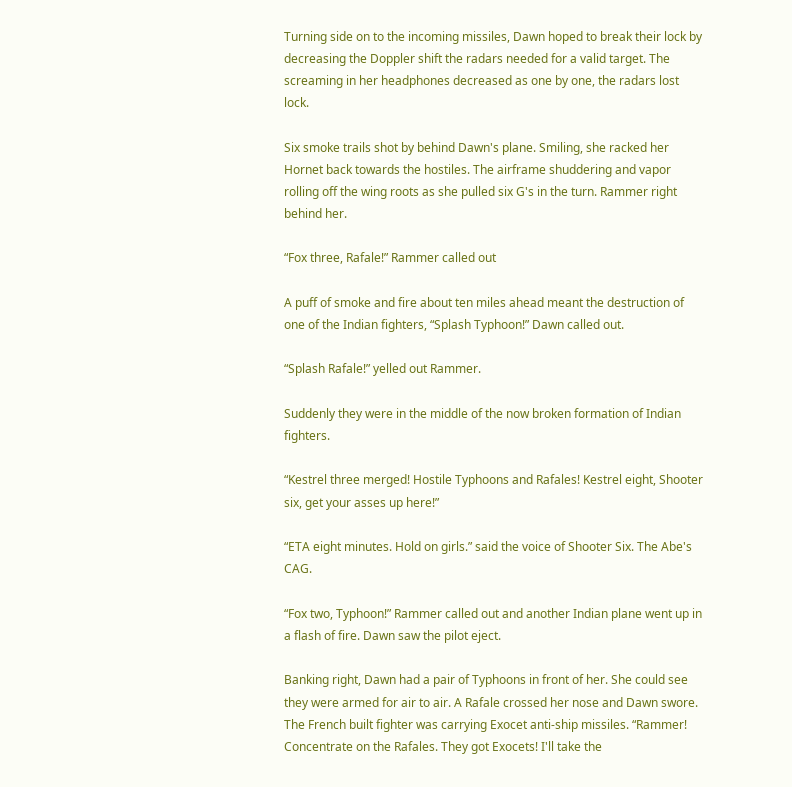Turning side on to the incoming missiles, Dawn hoped to break their lock by decreasing the Doppler shift the radars needed for a valid target. The screaming in her headphones decreased as one by one, the radars lost lock.

Six smoke trails shot by behind Dawn's plane. Smiling, she racked her Hornet back towards the hostiles. The airframe shuddering and vapor rolling off the wing roots as she pulled six G's in the turn. Rammer right behind her.

“Fox three, Rafale!” Rammer called out

A puff of smoke and fire about ten miles ahead meant the destruction of one of the Indian fighters, “Splash Typhoon!” Dawn called out.

“Splash Rafale!” yelled out Rammer.

Suddenly they were in the middle of the now broken formation of Indian fighters.

“Kestrel three merged! Hostile Typhoons and Rafales! Kestrel eight, Shooter six, get your asses up here!”

“ETA eight minutes. Hold on girls.” said the voice of Shooter Six. The Abe's CAG.

“Fox two, Typhoon!” Rammer called out and another Indian plane went up in a flash of fire. Dawn saw the pilot eject.

Banking right, Dawn had a pair of Typhoons in front of her. She could see they were armed for air to air. A Rafale crossed her nose and Dawn swore. The French built fighter was carrying Exocet anti-ship missiles. “Rammer! Concentrate on the Rafales. They got Exocets! I'll take the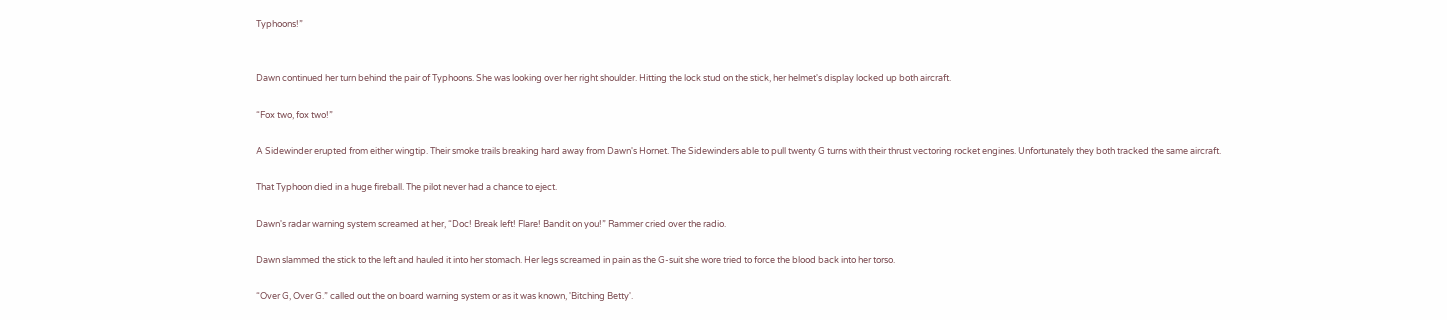Typhoons!”


Dawn continued her turn behind the pair of Typhoons. She was looking over her right shoulder. Hitting the lock stud on the stick, her helmet's display locked up both aircraft.

“Fox two, fox two!”

A Sidewinder erupted from either wingtip. Their smoke trails breaking hard away from Dawn's Hornet. The Sidewinders able to pull twenty G turns with their thrust vectoring rocket engines. Unfortunately they both tracked the same aircraft.

That Typhoon died in a huge fireball. The pilot never had a chance to eject.

Dawn's radar warning system screamed at her, “Doc! Break left! Flare! Bandit on you!” Rammer cried over the radio.

Dawn slammed the stick to the left and hauled it into her stomach. Her legs screamed in pain as the G-suit she wore tried to force the blood back into her torso.

“Over G, Over G.” called out the on board warning system or as it was known, 'Bitching Betty'.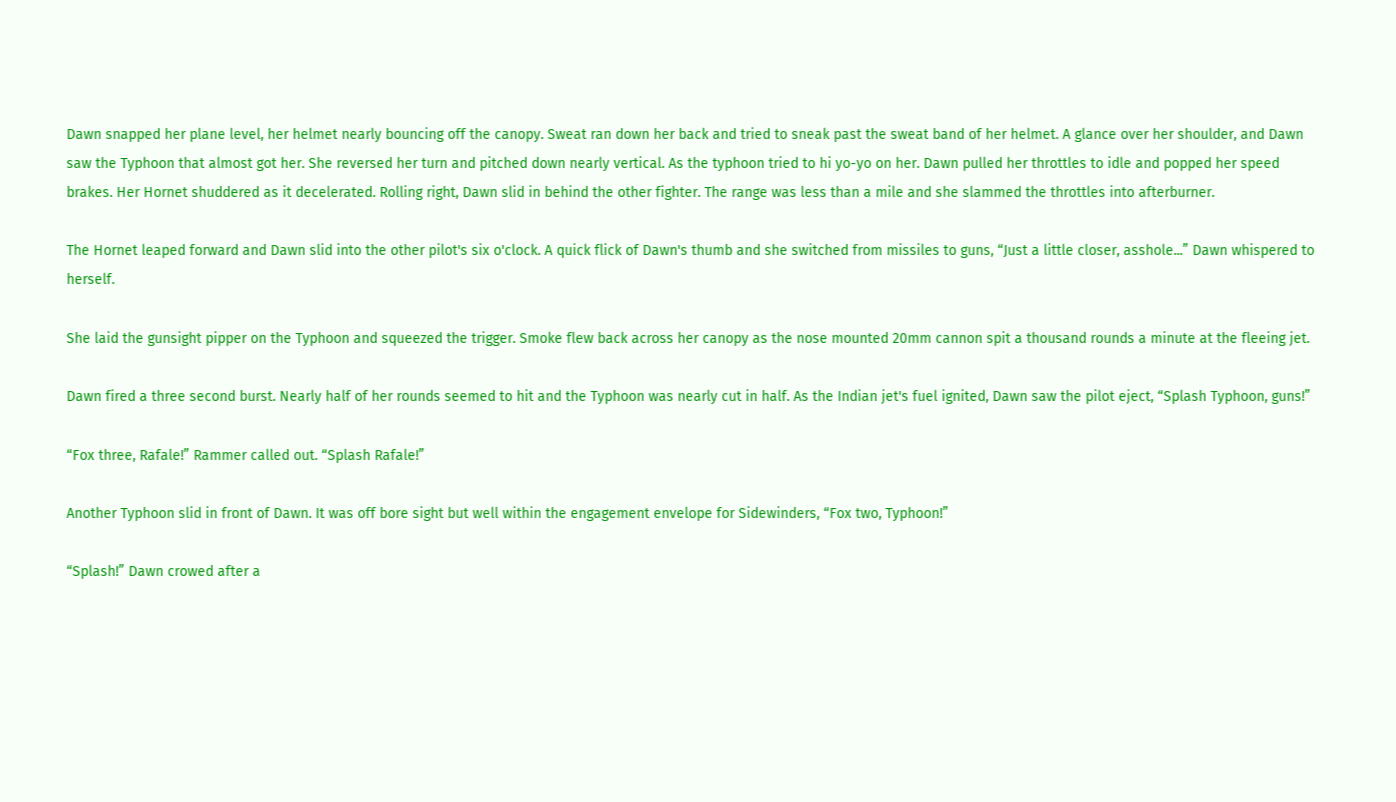Dawn snapped her plane level, her helmet nearly bouncing off the canopy. Sweat ran down her back and tried to sneak past the sweat band of her helmet. A glance over her shoulder, and Dawn saw the Typhoon that almost got her. She reversed her turn and pitched down nearly vertical. As the typhoon tried to hi yo-yo on her. Dawn pulled her throttles to idle and popped her speed brakes. Her Hornet shuddered as it decelerated. Rolling right, Dawn slid in behind the other fighter. The range was less than a mile and she slammed the throttles into afterburner.

The Hornet leaped forward and Dawn slid into the other pilot's six o'clock. A quick flick of Dawn's thumb and she switched from missiles to guns, “Just a little closer, asshole...” Dawn whispered to herself.

She laid the gunsight pipper on the Typhoon and squeezed the trigger. Smoke flew back across her canopy as the nose mounted 20mm cannon spit a thousand rounds a minute at the fleeing jet.

Dawn fired a three second burst. Nearly half of her rounds seemed to hit and the Typhoon was nearly cut in half. As the Indian jet's fuel ignited, Dawn saw the pilot eject, “Splash Typhoon, guns!”

“Fox three, Rafale!” Rammer called out. “Splash Rafale!”

Another Typhoon slid in front of Dawn. It was off bore sight but well within the engagement envelope for Sidewinders, “Fox two, Typhoon!”

“Splash!” Dawn crowed after a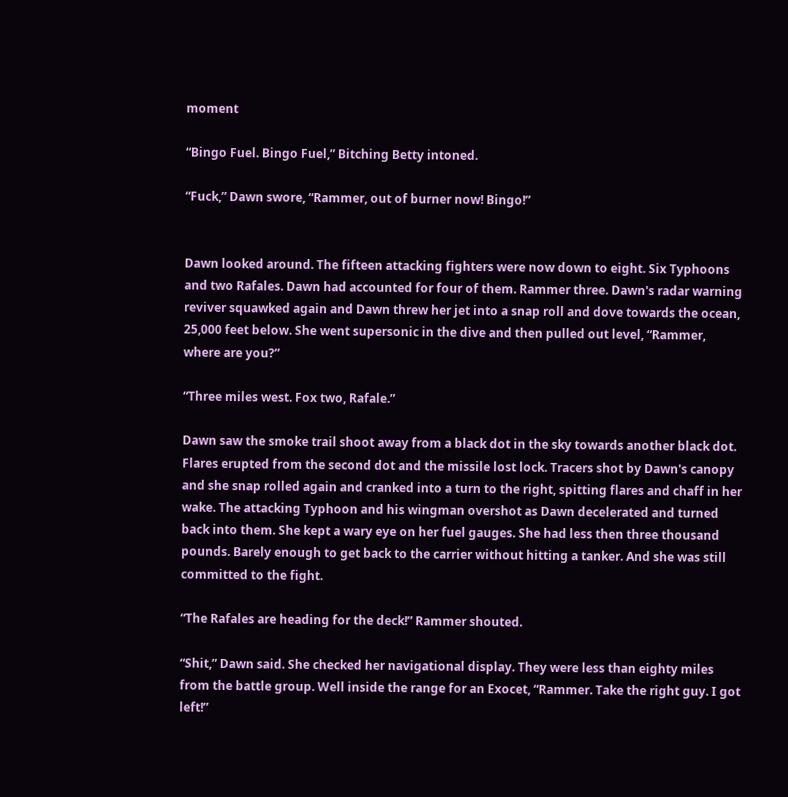moment

“Bingo Fuel. Bingo Fuel,” Bitching Betty intoned.

“Fuck,” Dawn swore, “Rammer, out of burner now! Bingo!”


Dawn looked around. The fifteen attacking fighters were now down to eight. Six Typhoons and two Rafales. Dawn had accounted for four of them. Rammer three. Dawn's radar warning reviver squawked again and Dawn threw her jet into a snap roll and dove towards the ocean, 25,000 feet below. She went supersonic in the dive and then pulled out level, “Rammer, where are you?”

“Three miles west. Fox two, Rafale.”

Dawn saw the smoke trail shoot away from a black dot in the sky towards another black dot. Flares erupted from the second dot and the missile lost lock. Tracers shot by Dawn's canopy and she snap rolled again and cranked into a turn to the right, spitting flares and chaff in her wake. The attacking Typhoon and his wingman overshot as Dawn decelerated and turned back into them. She kept a wary eye on her fuel gauges. She had less then three thousand pounds. Barely enough to get back to the carrier without hitting a tanker. And she was still committed to the fight.

“The Rafales are heading for the deck!” Rammer shouted.

“Shit,” Dawn said. She checked her navigational display. They were less than eighty miles from the battle group. Well inside the range for an Exocet, “Rammer. Take the right guy. I got left!”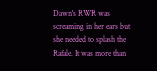Dawn's RWR was screaming in her ears but she needed to splash the Rafale. It was more than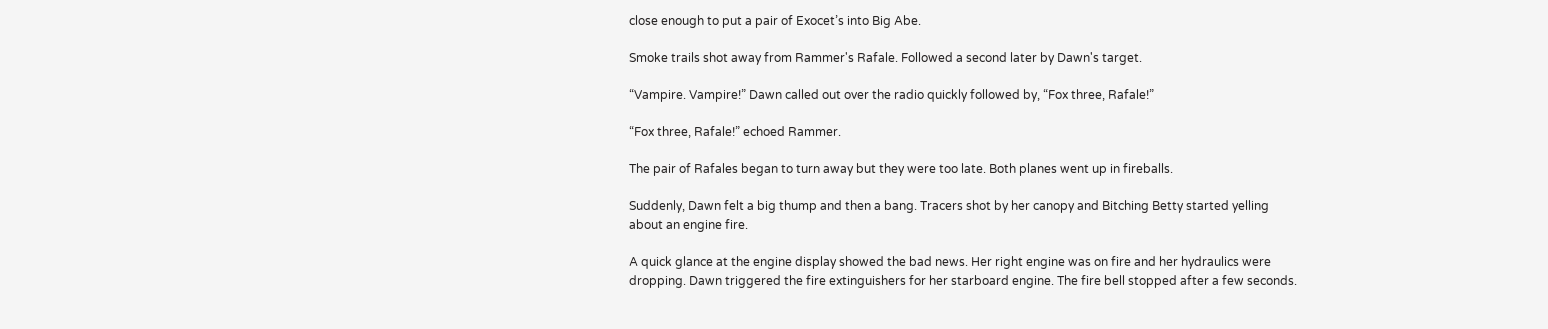close enough to put a pair of Exocet’s into Big Abe.

Smoke trails shot away from Rammer's Rafale. Followed a second later by Dawn's target.

“Vampire. Vampire!” Dawn called out over the radio quickly followed by, “Fox three, Rafale!”

“Fox three, Rafale!” echoed Rammer.

The pair of Rafales began to turn away but they were too late. Both planes went up in fireballs.

Suddenly, Dawn felt a big thump and then a bang. Tracers shot by her canopy and Bitching Betty started yelling about an engine fire.

A quick glance at the engine display showed the bad news. Her right engine was on fire and her hydraulics were dropping. Dawn triggered the fire extinguishers for her starboard engine. The fire bell stopped after a few seconds.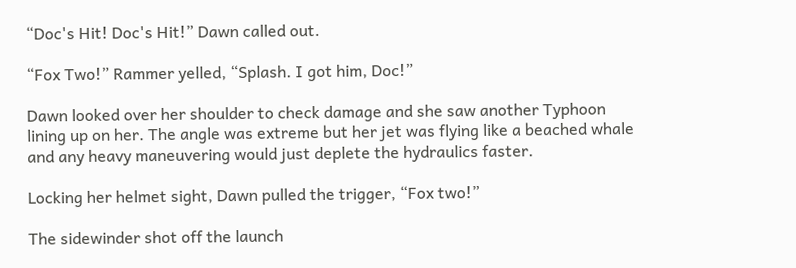“Doc's Hit! Doc's Hit!” Dawn called out.

“Fox Two!” Rammer yelled, “Splash. I got him, Doc!”

Dawn looked over her shoulder to check damage and she saw another Typhoon lining up on her. The angle was extreme but her jet was flying like a beached whale and any heavy maneuvering would just deplete the hydraulics faster.

Locking her helmet sight, Dawn pulled the trigger, “Fox two!”

The sidewinder shot off the launch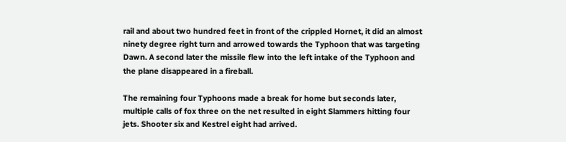rail and about two hundred feet in front of the crippled Hornet, it did an almost ninety degree right turn and arrowed towards the Typhoon that was targeting Dawn. A second later the missile flew into the left intake of the Typhoon and the plane disappeared in a fireball.

The remaining four Typhoons made a break for home but seconds later, multiple calls of fox three on the net resulted in eight Slammers hitting four jets. Shooter six and Kestrel eight had arrived.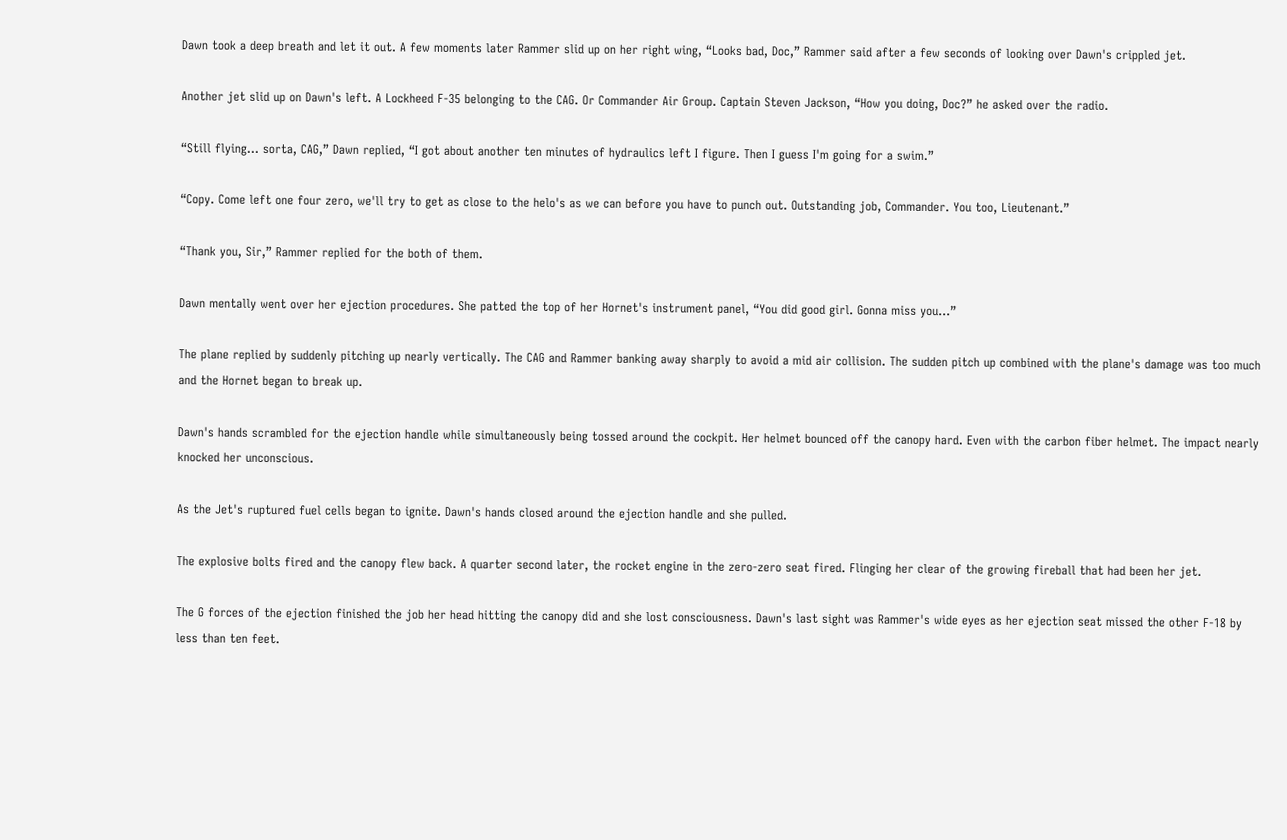Dawn took a deep breath and let it out. A few moments later Rammer slid up on her right wing, “Looks bad, Doc,” Rammer said after a few seconds of looking over Dawn's crippled jet.

Another jet slid up on Dawn's left. A Lockheed F-35 belonging to the CAG. Or Commander Air Group. Captain Steven Jackson, “How you doing, Doc?” he asked over the radio.

“Still flying... sorta, CAG,” Dawn replied, “I got about another ten minutes of hydraulics left I figure. Then I guess I'm going for a swim.”

“Copy. Come left one four zero, we'll try to get as close to the helo's as we can before you have to punch out. Outstanding job, Commander. You too, Lieutenant.”

“Thank you, Sir,” Rammer replied for the both of them.

Dawn mentally went over her ejection procedures. She patted the top of her Hornet's instrument panel, “You did good girl. Gonna miss you...”

The plane replied by suddenly pitching up nearly vertically. The CAG and Rammer banking away sharply to avoid a mid air collision. The sudden pitch up combined with the plane's damage was too much and the Hornet began to break up.

Dawn's hands scrambled for the ejection handle while simultaneously being tossed around the cockpit. Her helmet bounced off the canopy hard. Even with the carbon fiber helmet. The impact nearly knocked her unconscious.

As the Jet's ruptured fuel cells began to ignite. Dawn's hands closed around the ejection handle and she pulled.

The explosive bolts fired and the canopy flew back. A quarter second later, the rocket engine in the zero-zero seat fired. Flinging her clear of the growing fireball that had been her jet.

The G forces of the ejection finished the job her head hitting the canopy did and she lost consciousness. Dawn's last sight was Rammer's wide eyes as her ejection seat missed the other F-18 by less than ten feet.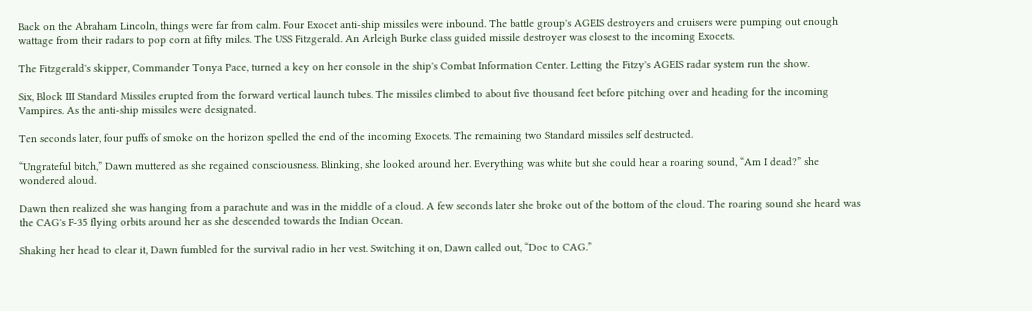Back on the Abraham Lincoln, things were far from calm. Four Exocet anti-ship missiles were inbound. The battle group's AGEIS destroyers and cruisers were pumping out enough wattage from their radars to pop corn at fifty miles. The USS Fitzgerald. An Arleigh Burke class guided missile destroyer was closest to the incoming Exocets.

The Fitzgerald's skipper, Commander Tonya Pace, turned a key on her console in the ship's Combat Information Center. Letting the Fitzy's AGEIS radar system run the show.

Six, Block III Standard Missiles erupted from the forward vertical launch tubes. The missiles climbed to about five thousand feet before pitching over and heading for the incoming Vampires. As the anti-ship missiles were designated.

Ten seconds later, four puffs of smoke on the horizon spelled the end of the incoming Exocets. The remaining two Standard missiles self destructed.

“Ungrateful bitch,” Dawn muttered as she regained consciousness. Blinking, she looked around her. Everything was white but she could hear a roaring sound, “Am I dead?” she wondered aloud.

Dawn then realized she was hanging from a parachute and was in the middle of a cloud. A few seconds later she broke out of the bottom of the cloud. The roaring sound she heard was the CAG's F-35 flying orbits around her as she descended towards the Indian Ocean.

Shaking her head to clear it, Dawn fumbled for the survival radio in her vest. Switching it on, Dawn called out, “Doc to CAG.”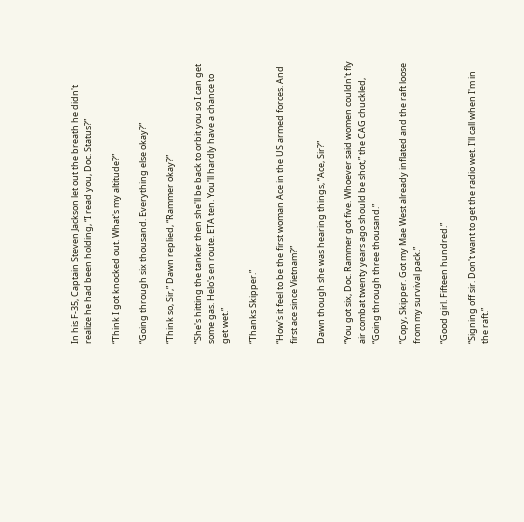In his F-35, Captain Steven Jackson let out the breath he didn't realize he had been holding, “I read you, Doc. Status?”

“Think I got knocked out. What's my altitude?”

“Going through six thousand. Everything else okay?”

“Think so, Sir,” Dawn replied, “Rammer okay?”

“She's hitting the tanker then she'll be back to orbit you so I can get some gas. Helo's en route. ETA ten. You'll hardly have a chance to get wet.”

“Thanks Skipper.”

“How's it feel to be the first woman Ace in the US armed forces. And first ace since Vietnam?”

Dawn though she was hearing things, “Ace, Sir?”

“You got six, Doc. Rammer got five. Whoever said women couldn't fly air combat twenty years ago should be shot,” the CAG chuckled, “Going through three thousand.”

“Copy, Skipper. Got my Mae West already inflated and the raft loose from my survival pack.”

“Good girl. Fifteen hundred.”

“Signing off sir. Don't want to get the radio wet. I'll call when I'm in the raft.”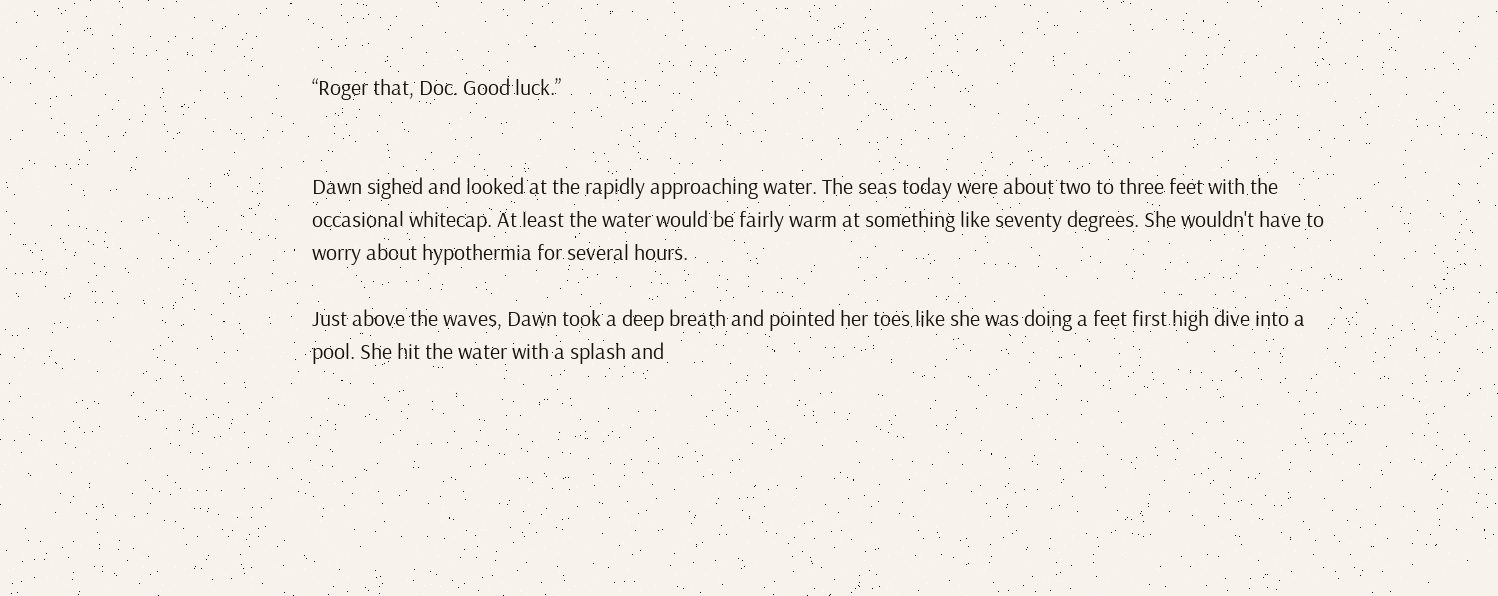“Roger that, Doc. Good luck.”


Dawn sighed and looked at the rapidly approaching water. The seas today were about two to three feet with the occasional whitecap. At least the water would be fairly warm at something like seventy degrees. She wouldn't have to worry about hypothermia for several hours.

Just above the waves, Dawn took a deep breath and pointed her toes like she was doing a feet first high dive into a pool. She hit the water with a splash and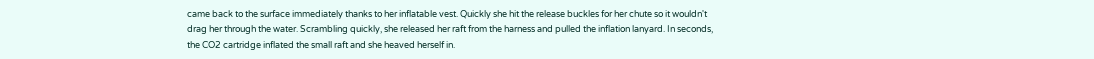came back to the surface immediately thanks to her inflatable vest. Quickly she hit the release buckles for her chute so it wouldn't drag her through the water. Scrambling quickly, she released her raft from the harness and pulled the inflation lanyard. In seconds, the CO2 cartridge inflated the small raft and she heaved herself in.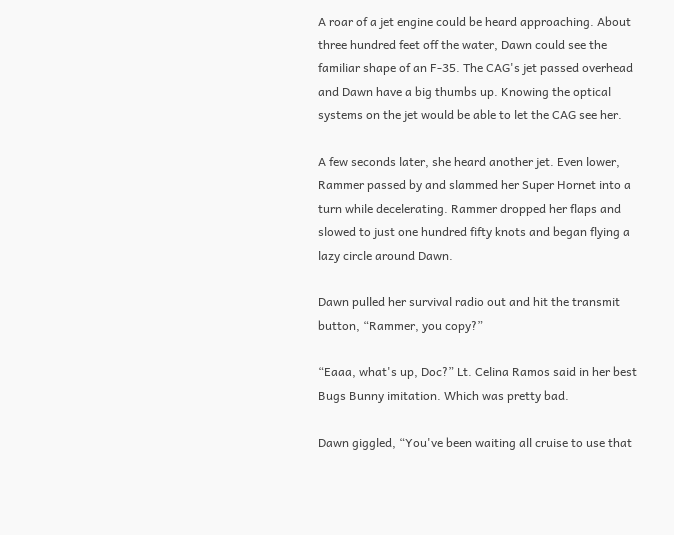A roar of a jet engine could be heard approaching. About three hundred feet off the water, Dawn could see the familiar shape of an F-35. The CAG's jet passed overhead and Dawn have a big thumbs up. Knowing the optical systems on the jet would be able to let the CAG see her.

A few seconds later, she heard another jet. Even lower, Rammer passed by and slammed her Super Hornet into a turn while decelerating. Rammer dropped her flaps and slowed to just one hundred fifty knots and began flying a lazy circle around Dawn.

Dawn pulled her survival radio out and hit the transmit button, “Rammer, you copy?”

“Eaaa, what's up, Doc?” Lt. Celina Ramos said in her best Bugs Bunny imitation. Which was pretty bad.

Dawn giggled, “You've been waiting all cruise to use that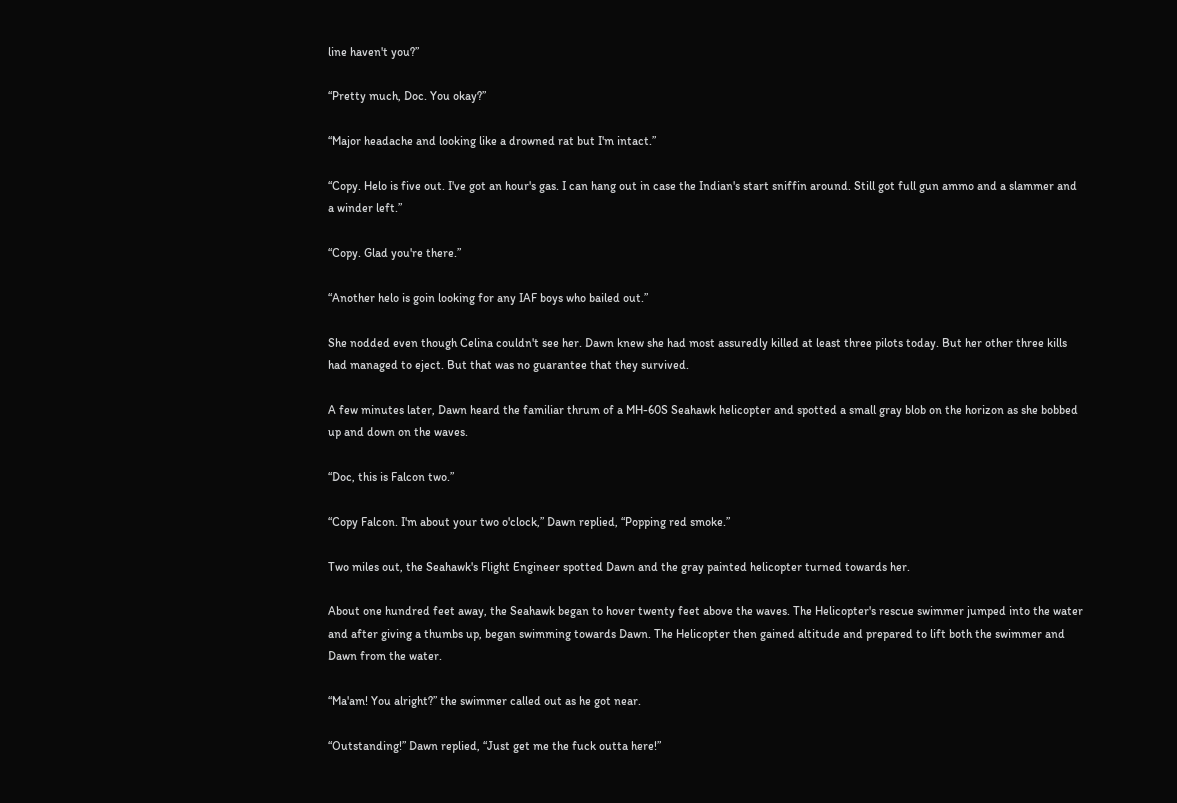line haven't you?”

“Pretty much, Doc. You okay?”

“Major headache and looking like a drowned rat but I'm intact.”

“Copy. Helo is five out. I've got an hour's gas. I can hang out in case the Indian's start sniffin around. Still got full gun ammo and a slammer and a winder left.”

“Copy. Glad you're there.”

“Another helo is goin looking for any IAF boys who bailed out.”

She nodded even though Celina couldn't see her. Dawn knew she had most assuredly killed at least three pilots today. But her other three kills had managed to eject. But that was no guarantee that they survived.

A few minutes later, Dawn heard the familiar thrum of a MH-60S Seahawk helicopter and spotted a small gray blob on the horizon as she bobbed up and down on the waves.

“Doc, this is Falcon two.”

“Copy Falcon. I'm about your two o'clock,” Dawn replied, “Popping red smoke.”

Two miles out, the Seahawk's Flight Engineer spotted Dawn and the gray painted helicopter turned towards her.

About one hundred feet away, the Seahawk began to hover twenty feet above the waves. The Helicopter's rescue swimmer jumped into the water and after giving a thumbs up, began swimming towards Dawn. The Helicopter then gained altitude and prepared to lift both the swimmer and Dawn from the water.

“Ma'am! You alright?” the swimmer called out as he got near.

“Outstanding!” Dawn replied, “Just get me the fuck outta here!”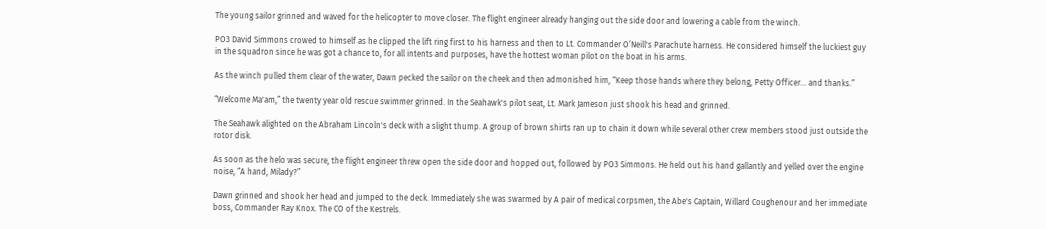The young sailor grinned and waved for the helicopter to move closer. The flight engineer already hanging out the side door and lowering a cable from the winch.

PO3 David Simmons crowed to himself as he clipped the lift ring first to his harness and then to Lt. Commander O’Neill's Parachute harness. He considered himself the luckiest guy in the squadron since he was got a chance to, for all intents and purposes, have the hottest woman pilot on the boat in his arms.

As the winch pulled them clear of the water, Dawn pecked the sailor on the cheek and then admonished him, “Keep those hands where they belong, Petty Officer... and thanks.”

“Welcome Ma'am,” the twenty year old rescue swimmer grinned. In the Seahawk's pilot seat, Lt. Mark Jameson just shook his head and grinned.

The Seahawk alighted on the Abraham Lincoln's deck with a slight thump. A group of brown shirts ran up to chain it down while several other crew members stood just outside the rotor disk.

As soon as the helo was secure, the flight engineer threw open the side door and hopped out, followed by PO3 Simmons. He held out his hand gallantly and yelled over the engine noise, “A hand, Milady?”

Dawn grinned and shook her head and jumped to the deck. Immediately she was swarmed by A pair of medical corpsmen, the Abe's Captain, Willard Coughenour and her immediate boss, Commander Ray Knox. The CO of the Kestrels.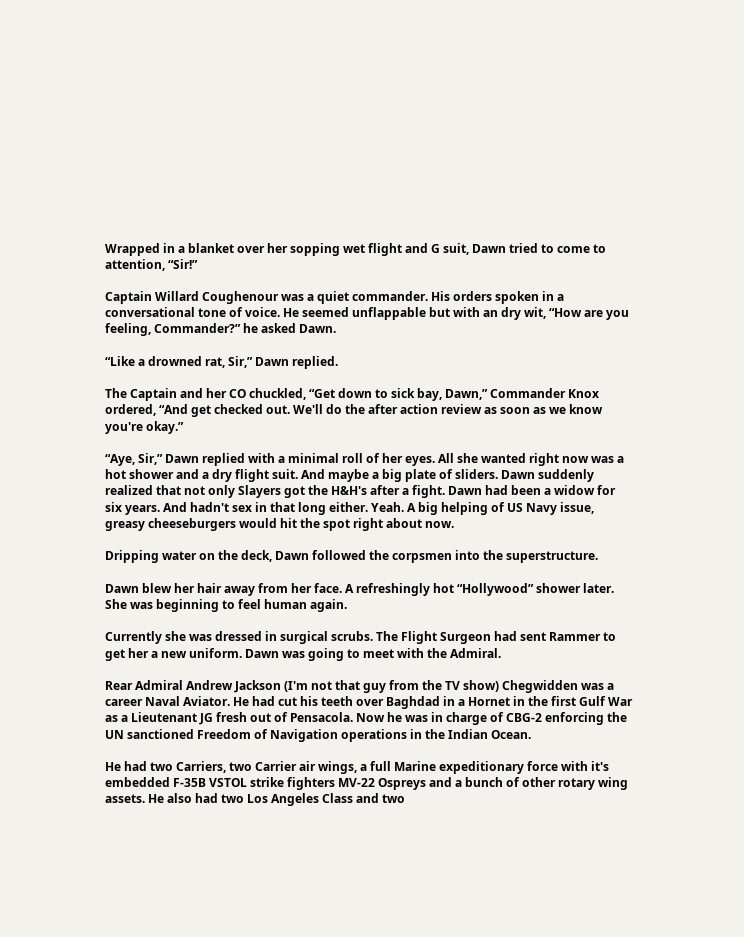Wrapped in a blanket over her sopping wet flight and G suit, Dawn tried to come to attention, “Sir!”

Captain Willard Coughenour was a quiet commander. His orders spoken in a conversational tone of voice. He seemed unflappable but with an dry wit, “How are you feeling, Commander?” he asked Dawn.

“Like a drowned rat, Sir,” Dawn replied.

The Captain and her CO chuckled, “Get down to sick bay, Dawn,” Commander Knox ordered, “And get checked out. We'll do the after action review as soon as we know you're okay.”

“Aye, Sir,” Dawn replied with a minimal roll of her eyes. All she wanted right now was a hot shower and a dry flight suit. And maybe a big plate of sliders. Dawn suddenly realized that not only Slayers got the H&H's after a fight. Dawn had been a widow for six years. And hadn't sex in that long either. Yeah. A big helping of US Navy issue, greasy cheeseburgers would hit the spot right about now.

Dripping water on the deck, Dawn followed the corpsmen into the superstructure.

Dawn blew her hair away from her face. A refreshingly hot “Hollywood” shower later. She was beginning to feel human again.

Currently she was dressed in surgical scrubs. The Flight Surgeon had sent Rammer to get her a new uniform. Dawn was going to meet with the Admiral.

Rear Admiral Andrew Jackson (I'm not that guy from the TV show) Chegwidden was a career Naval Aviator. He had cut his teeth over Baghdad in a Hornet in the first Gulf War as a Lieutenant JG fresh out of Pensacola. Now he was in charge of CBG-2 enforcing the UN sanctioned Freedom of Navigation operations in the Indian Ocean.

He had two Carriers, two Carrier air wings, a full Marine expeditionary force with it's embedded F-35B VSTOL strike fighters MV-22 Ospreys and a bunch of other rotary wing assets. He also had two Los Angeles Class and two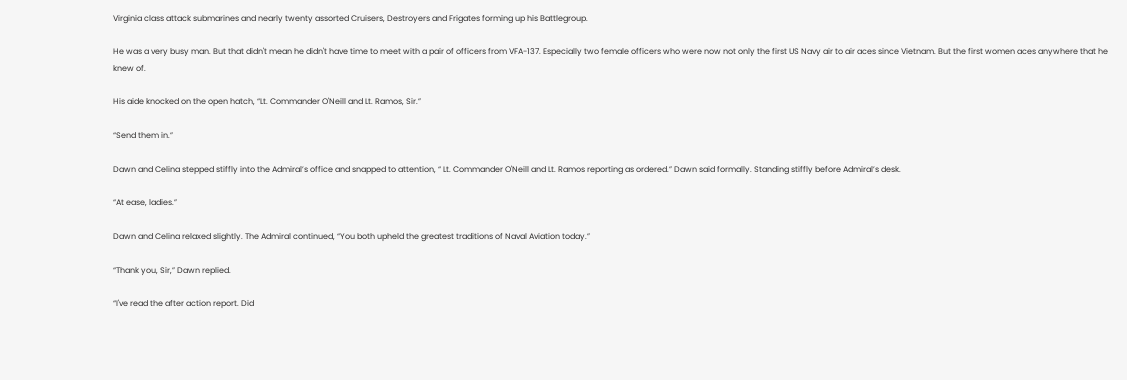Virginia class attack submarines and nearly twenty assorted Cruisers, Destroyers and Frigates forming up his Battlegroup.

He was a very busy man. But that didn't mean he didn't have time to meet with a pair of officers from VFA-137. Especially two female officers who were now not only the first US Navy air to air aces since Vietnam. But the first women aces anywhere that he knew of.

His aide knocked on the open hatch, “Lt. Commander O'Neill and Lt. Ramos, Sir.”

“Send them in.”

Dawn and Celina stepped stiffly into the Admiral’s office and snapped to attention, “ Lt. Commander O'Neill and Lt. Ramos reporting as ordered.” Dawn said formally. Standing stiffly before Admiral’s desk.

“At ease, ladies.”

Dawn and Celina relaxed slightly. The Admiral continued, “You both upheld the greatest traditions of Naval Aviation today.”

“Thank you, Sir,” Dawn replied.

“I've read the after action report. Did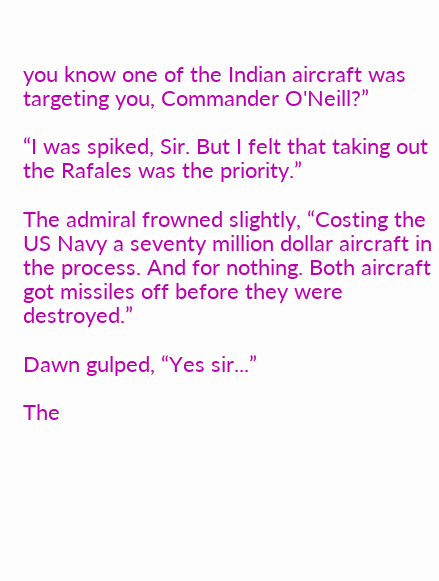you know one of the Indian aircraft was targeting you, Commander O'Neill?”

“I was spiked, Sir. But I felt that taking out the Rafales was the priority.”

The admiral frowned slightly, “Costing the US Navy a seventy million dollar aircraft in the process. And for nothing. Both aircraft got missiles off before they were destroyed.”

Dawn gulped, “Yes sir...”

The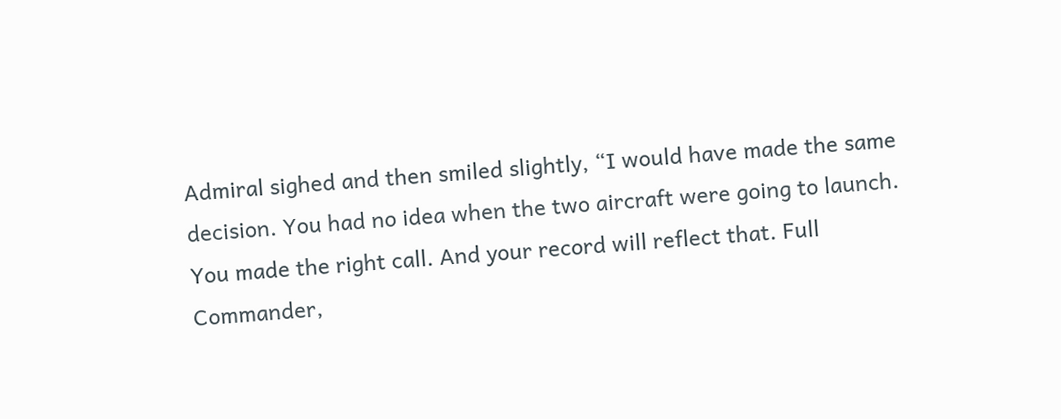Admiral sighed and then smiled slightly, “I would have made the same decision. You had no idea when the two aircraft were going to launch. You made the right call. And your record will reflect that. Full Commander,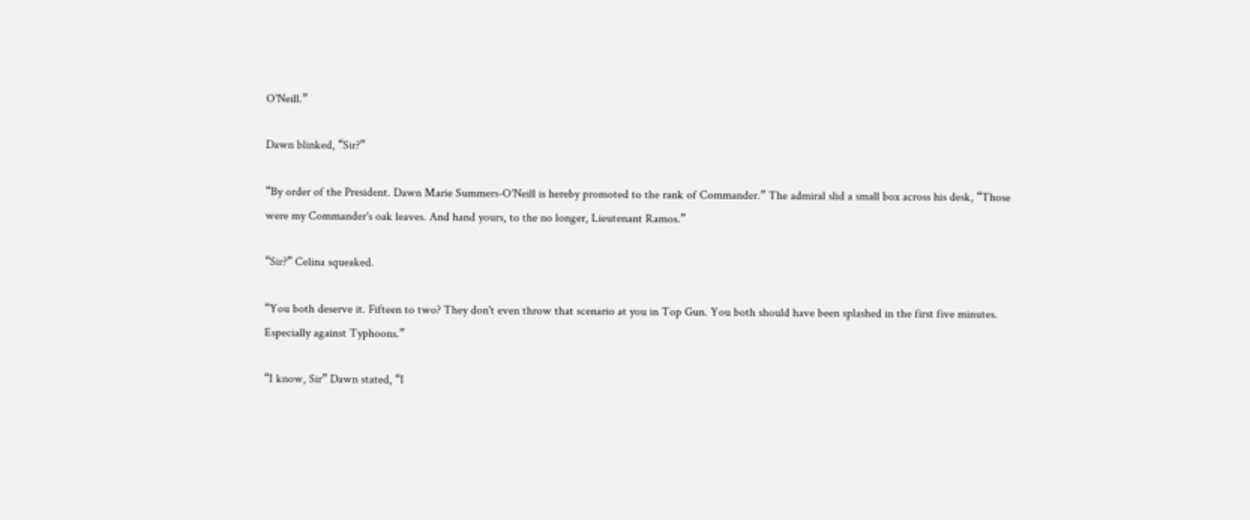O'Neill.”

Dawn blinked, “Sir?”

“By order of the President. Dawn Marie Summers-O'Neill is hereby promoted to the rank of Commander.” The admiral slid a small box across his desk, “Those were my Commander's oak leaves. And hand yours, to the no longer, Lieutenant Ramos.”

“Sir?” Celina squeaked.

“You both deserve it. Fifteen to two? They don't even throw that scenario at you in Top Gun. You both should have been splashed in the first five minutes. Especially against Typhoons.”

“I know, Sir” Dawn stated, “I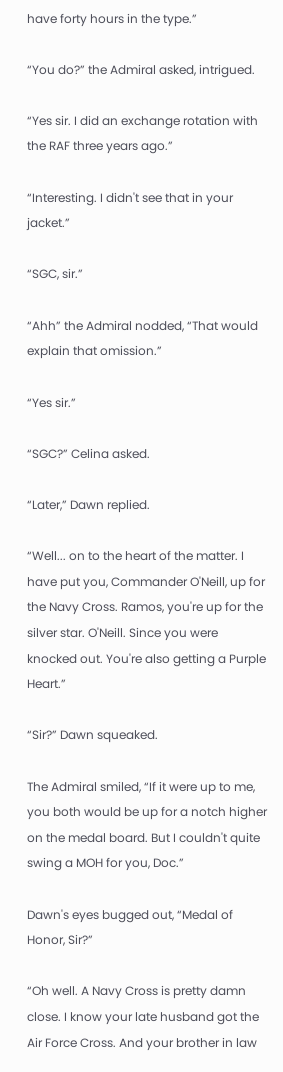have forty hours in the type.”

“You do?” the Admiral asked, intrigued.

“Yes sir. I did an exchange rotation with the RAF three years ago.”

“Interesting. I didn't see that in your jacket.”

“SGC, sir.”

“Ahh” the Admiral nodded, “That would explain that omission.”

“Yes sir.”

“SGC?” Celina asked.

“Later,” Dawn replied.

“Well... on to the heart of the matter. I have put you, Commander O'Neill, up for the Navy Cross. Ramos, you're up for the silver star. O'Neill. Since you were knocked out. You're also getting a Purple Heart.”

“Sir?” Dawn squeaked.

The Admiral smiled, “If it were up to me, you both would be up for a notch higher on the medal board. But I couldn't quite swing a MOH for you, Doc.”

Dawn's eyes bugged out, “Medal of Honor, Sir?”

“Oh well. A Navy Cross is pretty damn close. I know your late husband got the Air Force Cross. And your brother in law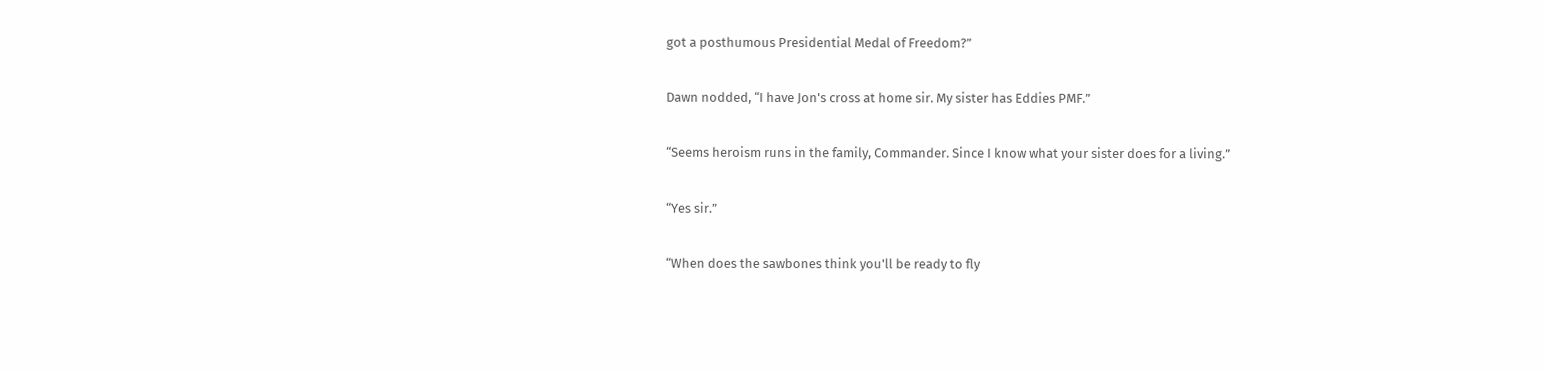got a posthumous Presidential Medal of Freedom?”

Dawn nodded, “I have Jon's cross at home sir. My sister has Eddies PMF.”

“Seems heroism runs in the family, Commander. Since I know what your sister does for a living.”

“Yes sir.”

“When does the sawbones think you'll be ready to fly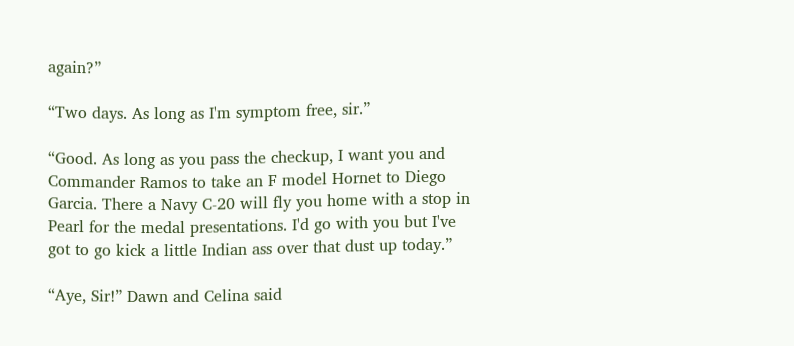again?”

“Two days. As long as I'm symptom free, sir.”

“Good. As long as you pass the checkup, I want you and Commander Ramos to take an F model Hornet to Diego Garcia. There a Navy C-20 will fly you home with a stop in Pearl for the medal presentations. I'd go with you but I've got to go kick a little Indian ass over that dust up today.”

“Aye, Sir!” Dawn and Celina said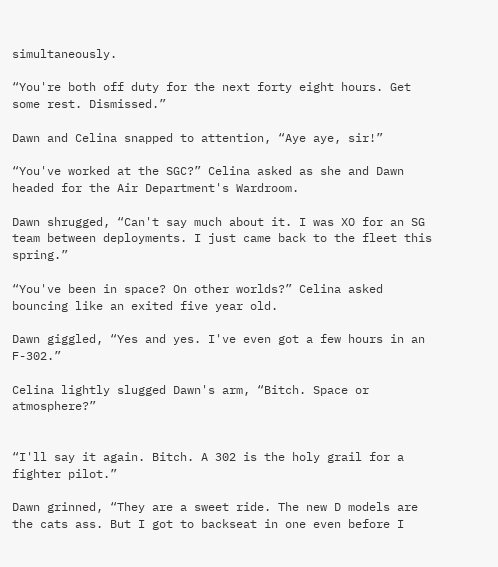simultaneously.

“You're both off duty for the next forty eight hours. Get some rest. Dismissed.”

Dawn and Celina snapped to attention, “Aye aye, sir!”

“You've worked at the SGC?” Celina asked as she and Dawn headed for the Air Department's Wardroom.

Dawn shrugged, “Can't say much about it. I was XO for an SG team between deployments. I just came back to the fleet this spring.”

“You've been in space? On other worlds?” Celina asked bouncing like an exited five year old.

Dawn giggled, “Yes and yes. I've even got a few hours in an F-302.”

Celina lightly slugged Dawn's arm, “Bitch. Space or atmosphere?”


“I'll say it again. Bitch. A 302 is the holy grail for a fighter pilot.”

Dawn grinned, “They are a sweet ride. The new D models are the cats ass. But I got to backseat in one even before I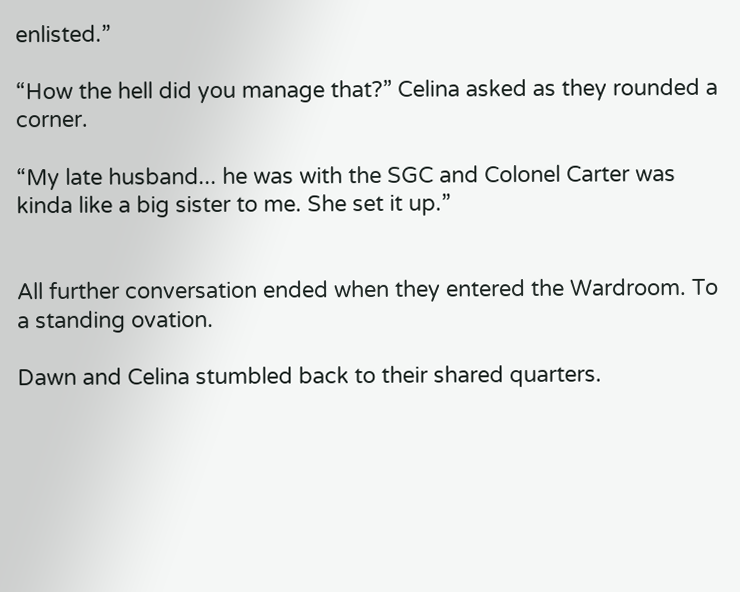enlisted.”

“How the hell did you manage that?” Celina asked as they rounded a corner.

“My late husband... he was with the SGC and Colonel Carter was kinda like a big sister to me. She set it up.”


All further conversation ended when they entered the Wardroom. To a standing ovation.

Dawn and Celina stumbled back to their shared quarters.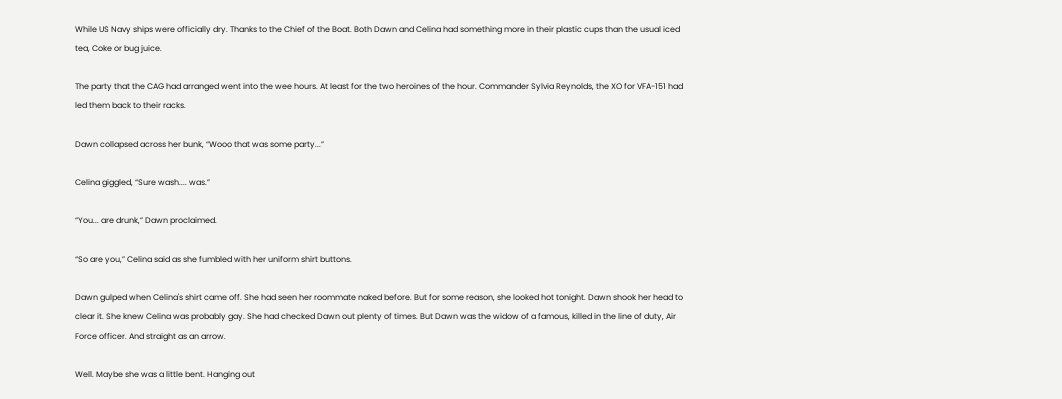While US Navy ships were officially dry. Thanks to the Chief of the Boat. Both Dawn and Celina had something more in their plastic cups than the usual iced tea, Coke or bug juice.

The party that the CAG had arranged went into the wee hours. At least for the two heroines of the hour. Commander Sylvia Reynolds, the XO for VFA-151 had led them back to their racks.

Dawn collapsed across her bunk, “Wooo that was some party...”

Celina giggled, “Sure wash.... was.”

“You... are drunk,” Dawn proclaimed.

“So are you,” Celina said as she fumbled with her uniform shirt buttons.

Dawn gulped when Celina's shirt came off. She had seen her roommate naked before. But for some reason, she looked hot tonight. Dawn shook her head to clear it. She knew Celina was probably gay. She had checked Dawn out plenty of times. But Dawn was the widow of a famous, killed in the line of duty, Air Force officer. And straight as an arrow.

Well. Maybe she was a little bent. Hanging out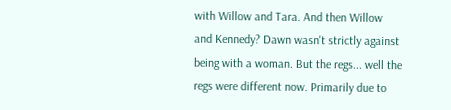with Willow and Tara. And then Willow and Kennedy? Dawn wasn't strictly against being with a woman. But the regs... well the regs were different now. Primarily due to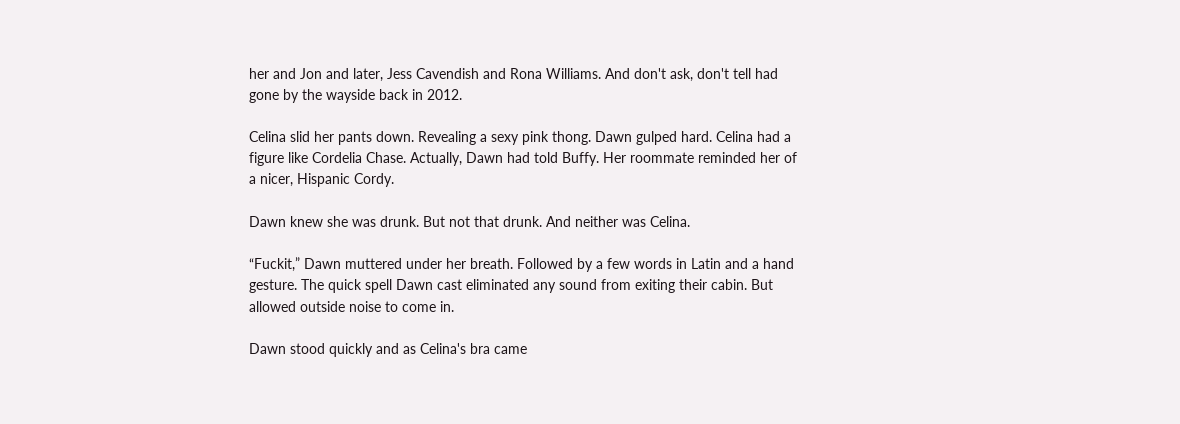her and Jon and later, Jess Cavendish and Rona Williams. And don't ask, don't tell had gone by the wayside back in 2012.

Celina slid her pants down. Revealing a sexy pink thong. Dawn gulped hard. Celina had a figure like Cordelia Chase. Actually, Dawn had told Buffy. Her roommate reminded her of a nicer, Hispanic Cordy.

Dawn knew she was drunk. But not that drunk. And neither was Celina.

“Fuckit,” Dawn muttered under her breath. Followed by a few words in Latin and a hand gesture. The quick spell Dawn cast eliminated any sound from exiting their cabin. But allowed outside noise to come in.

Dawn stood quickly and as Celina's bra came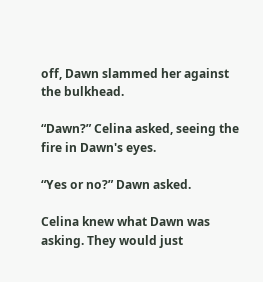off, Dawn slammed her against the bulkhead.

“Dawn?” Celina asked, seeing the fire in Dawn's eyes.

“Yes or no?” Dawn asked.

Celina knew what Dawn was asking. They would just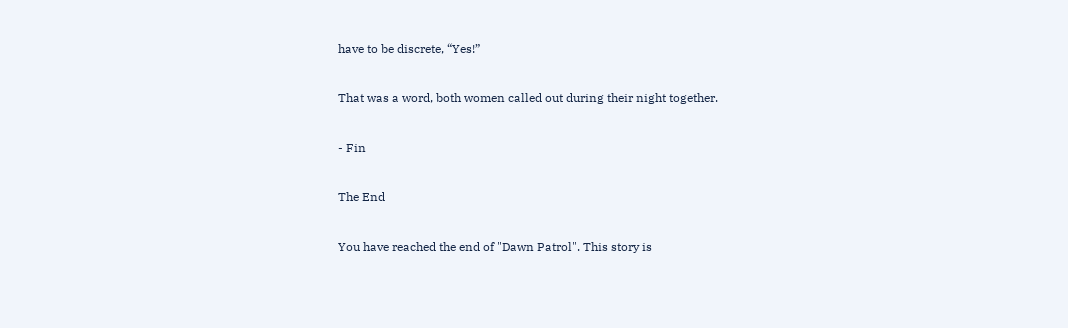have to be discrete, “Yes!”

That was a word, both women called out during their night together.

- Fin

The End

You have reached the end of "Dawn Patrol". This story is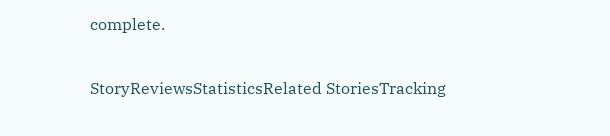complete.

StoryReviewsStatisticsRelated StoriesTracking